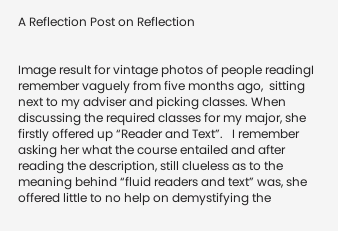A Reflection Post on Reflection


Image result for vintage photos of people readingI remember vaguely from five months ago,  sitting next to my adviser and picking classes. When discussing the required classes for my major, she firstly offered up “Reader and Text”.   I remember asking her what the course entailed and after reading the description, still clueless as to the meaning behind “fluid readers and text” was, she offered little to no help on demystifying the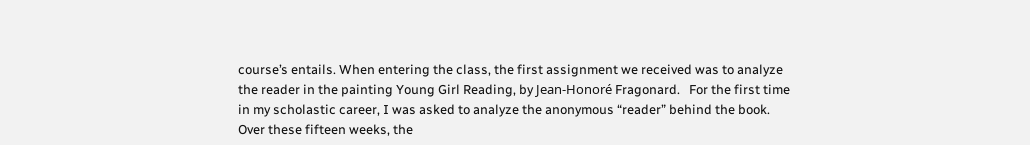course’s entails. When entering the class, the first assignment we received was to analyze the reader in the painting Young Girl Reading, by Jean-Honoré Fragonard.   For the first time in my scholastic career, I was asked to analyze the anonymous “reader” behind the book. Over these fifteen weeks, the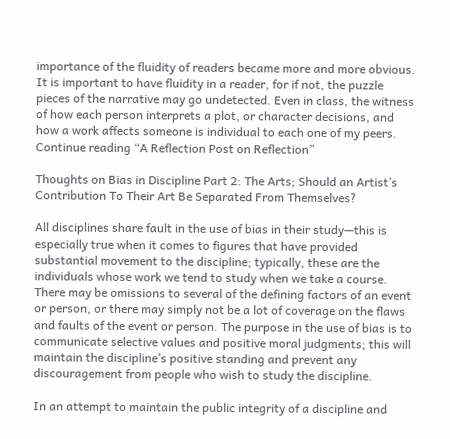importance of the fluidity of readers became more and more obvious. It is important to have fluidity in a reader, for if not, the puzzle pieces of the narrative may go undetected. Even in class, the witness of how each person interprets a plot, or character decisions, and how a work affects someone is individual to each one of my peers.  Continue reading “A Reflection Post on Reflection”

Thoughts on Bias in Discipline Part 2: The Arts; Should an Artist’s Contribution To Their Art Be Separated From Themselves?

All disciplines share fault in the use of bias in their study—this is especially true when it comes to figures that have provided substantial movement to the discipline; typically, these are the individuals whose work we tend to study when we take a course. There may be omissions to several of the defining factors of an event or person, or there may simply not be a lot of coverage on the flaws and faults of the event or person. The purpose in the use of bias is to communicate selective values and positive moral judgments; this will maintain the discipline’s positive standing and prevent any discouragement from people who wish to study the discipline.

In an attempt to maintain the public integrity of a discipline and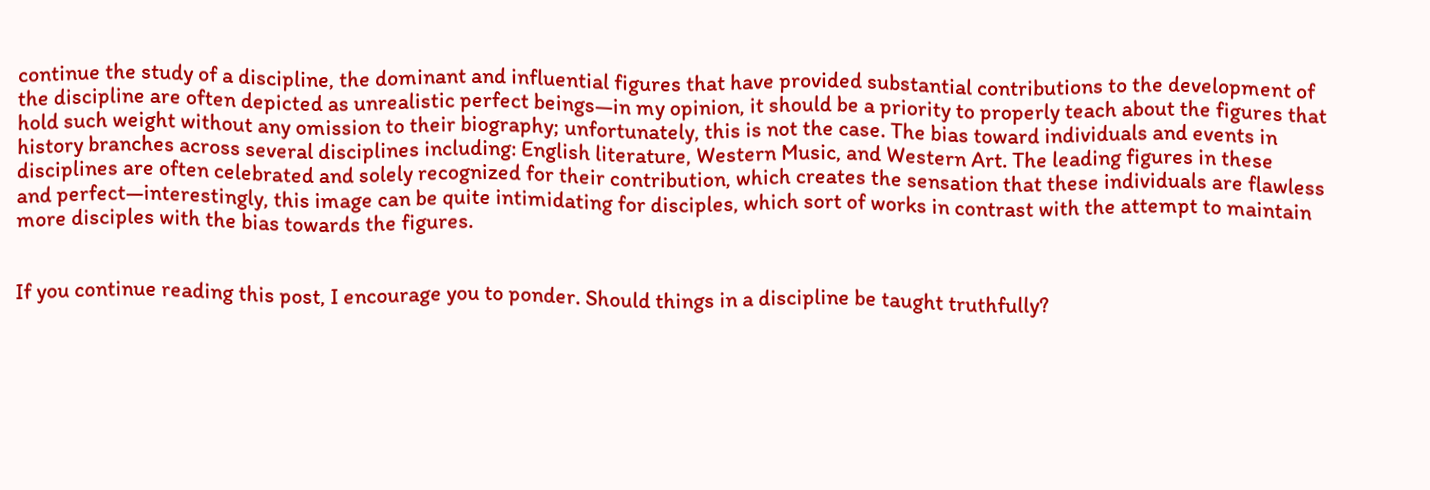continue the study of a discipline, the dominant and influential figures that have provided substantial contributions to the development of the discipline are often depicted as unrealistic perfect beings—in my opinion, it should be a priority to properly teach about the figures that hold such weight without any omission to their biography; unfortunately, this is not the case. The bias toward individuals and events in history branches across several disciplines including: English literature, Western Music, and Western Art. The leading figures in these disciplines are often celebrated and solely recognized for their contribution, which creates the sensation that these individuals are flawless and perfect—interestingly, this image can be quite intimidating for disciples, which sort of works in contrast with the attempt to maintain more disciples with the bias towards the figures.


If you continue reading this post, I encourage you to ponder. Should things in a discipline be taught truthfully?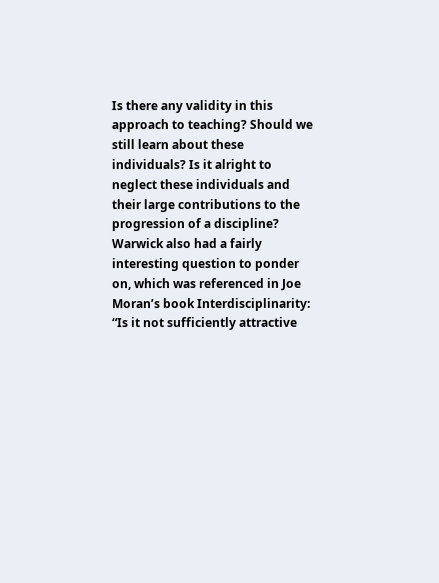Is there any validity in this approach to teaching? Should we still learn about these individuals? Is it alright to neglect these individuals and their large contributions to the progression of a discipline?
Warwick also had a fairly interesting question to ponder on, which was referenced in Joe Moran’s book Interdisciplinarity: “Is it not sufficiently attractive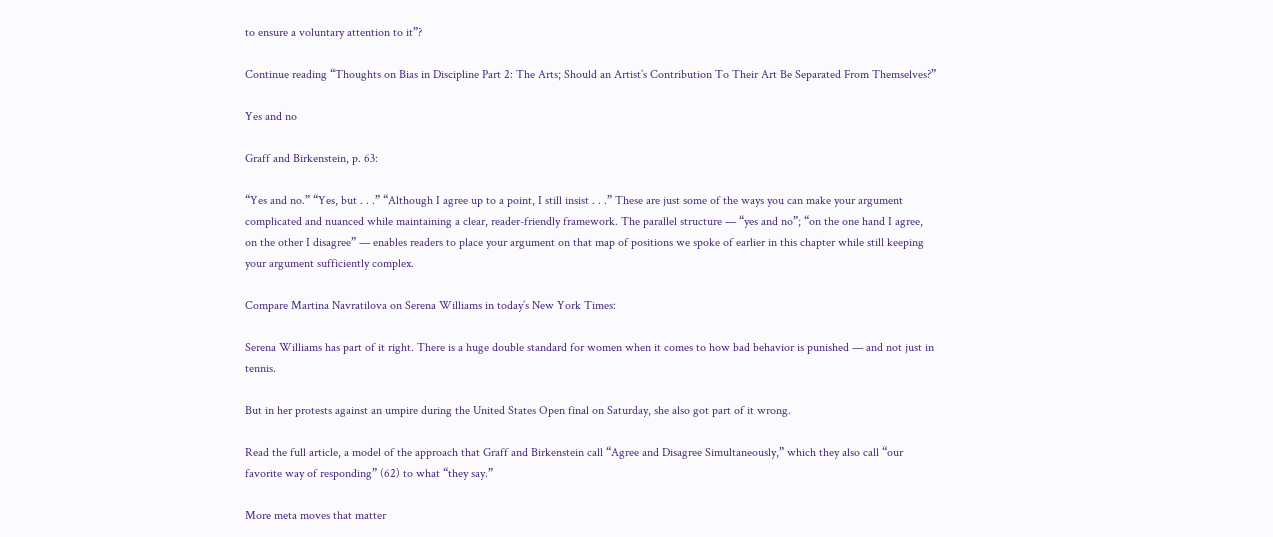to ensure a voluntary attention to it”?

Continue reading “Thoughts on Bias in Discipline Part 2: The Arts; Should an Artist’s Contribution To Their Art Be Separated From Themselves?”

Yes and no

Graff and Birkenstein, p. 63:

“Yes and no.” “Yes, but . . .” “Although I agree up to a point, I still insist . . .” These are just some of the ways you can make your argument complicated and nuanced while maintaining a clear, reader-friendly framework. The parallel structure — “yes and no”; “on the one hand I agree, on the other I disagree” — enables readers to place your argument on that map of positions we spoke of earlier in this chapter while still keeping your argument sufficiently complex.

Compare Martina Navratilova on Serena Williams in today’s New York Times:

Serena Williams has part of it right. There is a huge double standard for women when it comes to how bad behavior is punished — and not just in tennis.

But in her protests against an umpire during the United States Open final on Saturday, she also got part of it wrong.

Read the full article, a model of the approach that Graff and Birkenstein call “Agree and Disagree Simultaneously,” which they also call “our favorite way of responding” (62) to what “they say.”

More meta moves that matter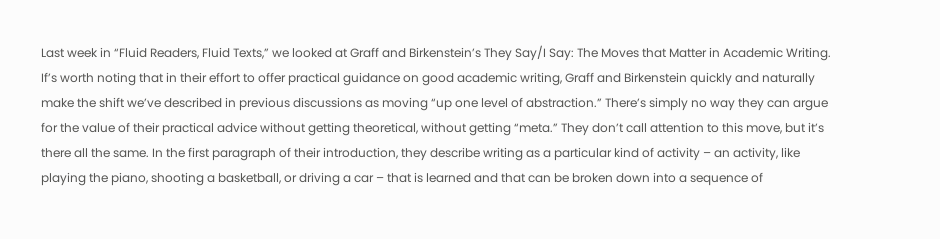Last week in “Fluid Readers, Fluid Texts,” we looked at Graff and Birkenstein’s They Say/I Say: The Moves that Matter in Academic Writing. If’s worth noting that in their effort to offer practical guidance on good academic writing, Graff and Birkenstein quickly and naturally make the shift we’ve described in previous discussions as moving “up one level of abstraction.” There’s simply no way they can argue for the value of their practical advice without getting theoretical, without getting “meta.” They don’t call attention to this move, but it’s there all the same. In the first paragraph of their introduction, they describe writing as a particular kind of activity – an activity, like playing the piano, shooting a basketball, or driving a car – that is learned and that can be broken down into a sequence of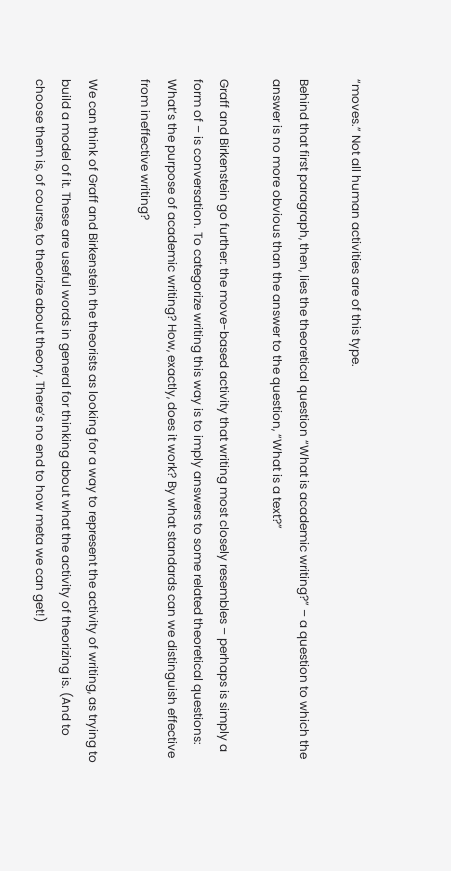“moves.” Not all human activities are of this type.

Behind that first paragraph, then, lies the theoretical question “What is academic writing?” – a question to which the answer is no more obvious than the answer to the question, “What is a text?”

Graff and Birkenstein go further: the move-based activity that writing most closely resembles – perhaps is simply a form of – is conversation. To categorize writing this way is to imply answers to some related theoretical questions: What’s the purpose of academic writing? How, exactly, does it work? By what standards can we distinguish effective from ineffective writing?

We can think of Graff and Birkenstein the theorists as looking for a way to represent the activity of writing, as trying to build a model of it. These are useful words in general for thinking about what the activity of theorizing is. (And to choose them is, of course, to theorize about theory. There’s no end to how meta we can get!)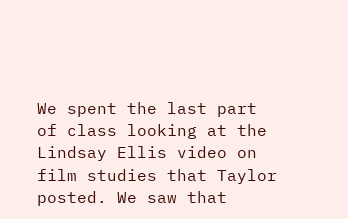We spent the last part of class looking at the Lindsay Ellis video on film studies that Taylor posted. We saw that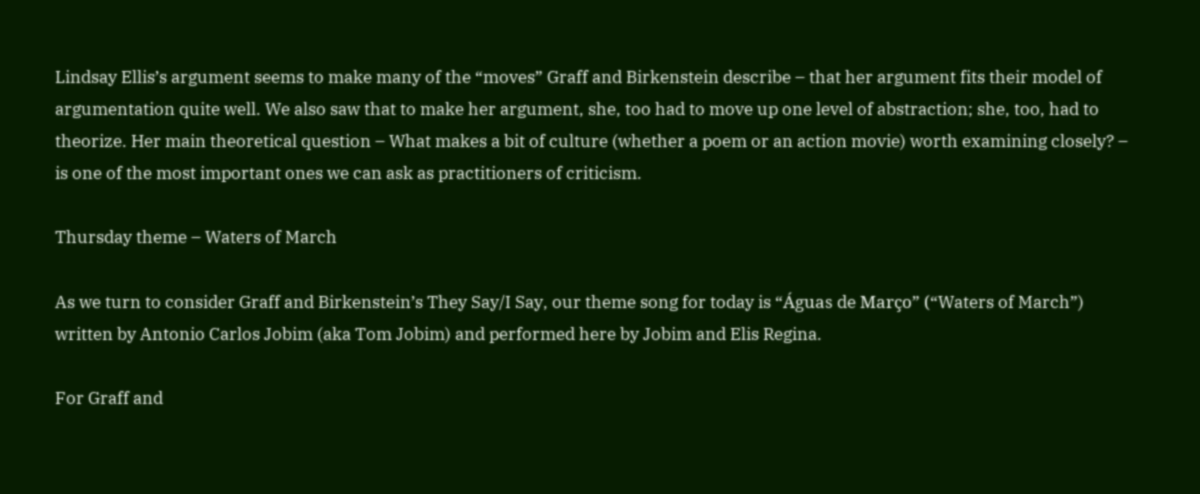Lindsay Ellis’s argument seems to make many of the “moves” Graff and Birkenstein describe – that her argument fits their model of argumentation quite well. We also saw that to make her argument, she, too had to move up one level of abstraction; she, too, had to theorize. Her main theoretical question – What makes a bit of culture (whether a poem or an action movie) worth examining closely? – is one of the most important ones we can ask as practitioners of criticism.

Thursday theme – Waters of March

As we turn to consider Graff and Birkenstein’s They Say/I Say, our theme song for today is “Águas de Março” (“Waters of March”) written by Antonio Carlos Jobim (aka Tom Jobim) and performed here by Jobim and Elis Regina.

For Graff and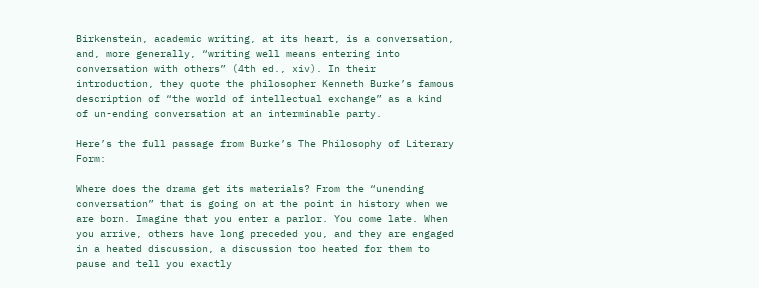Birkenstein, academic writing, at its heart, is a conversation, and, more generally, “writing well means entering into conversation with others” (4th ed., xiv). In their introduction, they quote the philosopher Kenneth Burke’s famous description of “the world of intellectual exchange” as a kind of un-ending conversation at an interminable party.

Here’s the full passage from Burke’s The Philosophy of Literary Form:

Where does the drama get its materials? From the “unending conversation” that is going on at the point in history when we are born. Imagine that you enter a parlor. You come late. When you arrive, others have long preceded you, and they are engaged in a heated discussion, a discussion too heated for them to pause and tell you exactly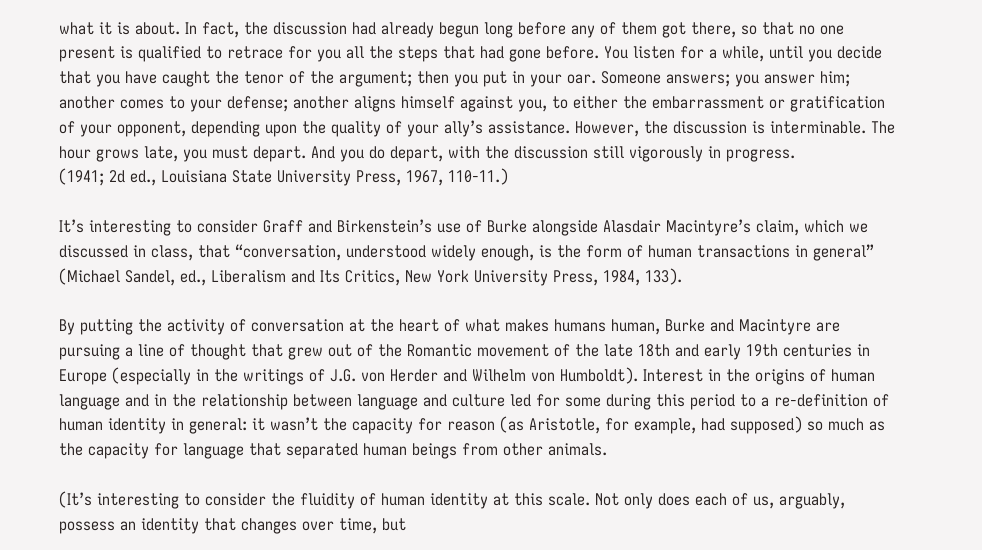what it is about. In fact, the discussion had already begun long before any of them got there, so that no one present is qualified to retrace for you all the steps that had gone before. You listen for a while, until you decide that you have caught the tenor of the argument; then you put in your oar. Someone answers; you answer him; another comes to your defense; another aligns himself against you, to either the embarrassment or gratification of your opponent, depending upon the quality of your ally’s assistance. However, the discussion is interminable. The hour grows late, you must depart. And you do depart, with the discussion still vigorously in progress.
(1941; 2d ed., Louisiana State University Press, 1967, 110-11.)

It’s interesting to consider Graff and Birkenstein’s use of Burke alongside Alasdair Macintyre’s claim, which we discussed in class, that “conversation, understood widely enough, is the form of human transactions in general” (Michael Sandel, ed., Liberalism and Its Critics, New York University Press, 1984, 133).

By putting the activity of conversation at the heart of what makes humans human, Burke and Macintyre are pursuing a line of thought that grew out of the Romantic movement of the late 18th and early 19th centuries in Europe (especially in the writings of J.G. von Herder and Wilhelm von Humboldt). Interest in the origins of human language and in the relationship between language and culture led for some during this period to a re-definition of human identity in general: it wasn’t the capacity for reason (as Aristotle, for example, had supposed) so much as the capacity for language that separated human beings from other animals.

(It’s interesting to consider the fluidity of human identity at this scale. Not only does each of us, arguably, possess an identity that changes over time, but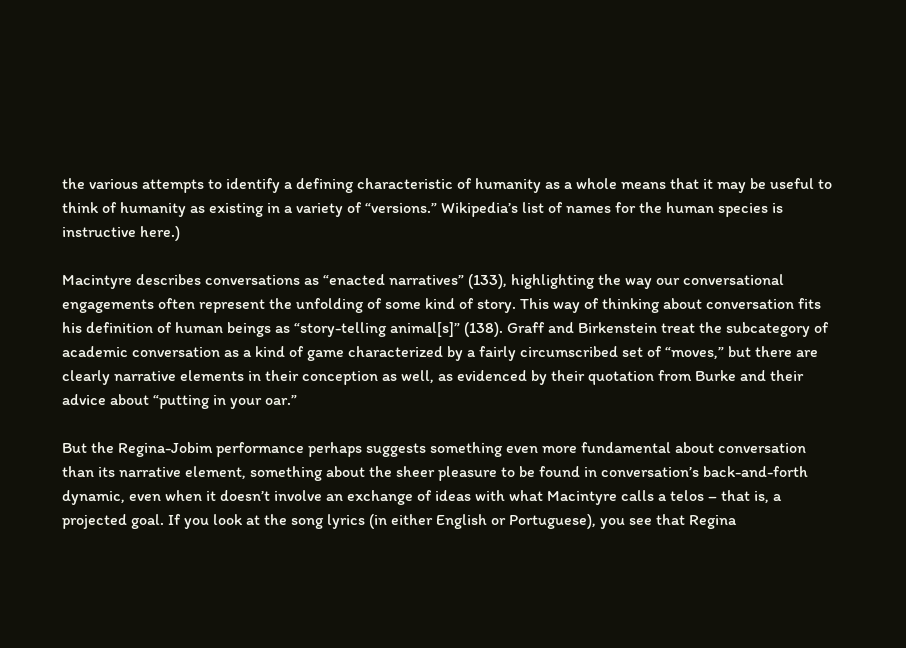the various attempts to identify a defining characteristic of humanity as a whole means that it may be useful to think of humanity as existing in a variety of “versions.” Wikipedia’s list of names for the human species is instructive here.)

Macintyre describes conversations as “enacted narratives” (133), highlighting the way our conversational engagements often represent the unfolding of some kind of story. This way of thinking about conversation fits his definition of human beings as “story-telling animal[s]” (138). Graff and Birkenstein treat the subcategory of academic conversation as a kind of game characterized by a fairly circumscribed set of “moves,” but there are clearly narrative elements in their conception as well, as evidenced by their quotation from Burke and their advice about “putting in your oar.”

But the Regina-Jobim performance perhaps suggests something even more fundamental about conversation than its narrative element, something about the sheer pleasure to be found in conversation’s back-and-forth dynamic, even when it doesn’t involve an exchange of ideas with what Macintyre calls a telos – that is, a projected goal. If you look at the song lyrics (in either English or Portuguese), you see that Regina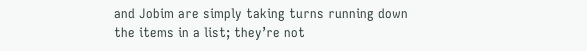and Jobim are simply taking turns running down the items in a list; they’re not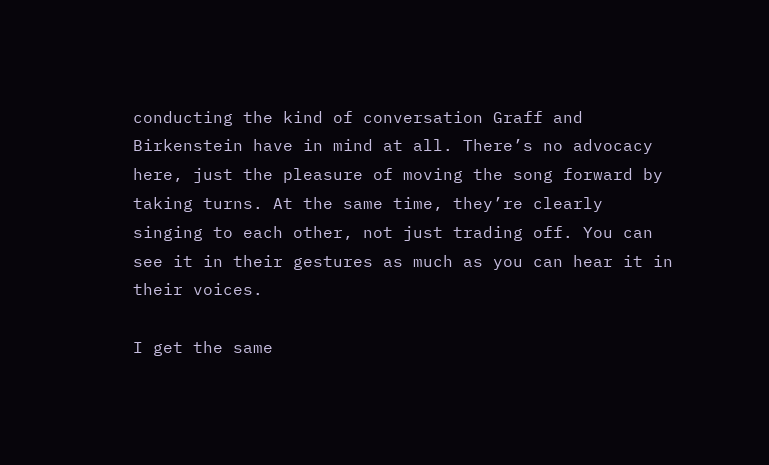conducting the kind of conversation Graff and Birkenstein have in mind at all. There’s no advocacy here, just the pleasure of moving the song forward by taking turns. At the same time, they’re clearly singing to each other, not just trading off. You can see it in their gestures as much as you can hear it in their voices.

I get the same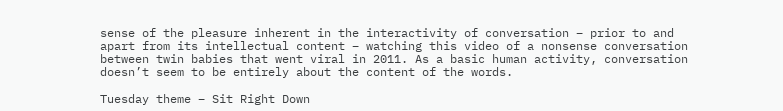sense of the pleasure inherent in the interactivity of conversation – prior to and apart from its intellectual content – watching this video of a nonsense conversation between twin babies that went viral in 2011. As a basic human activity, conversation doesn’t seem to be entirely about the content of the words.

Tuesday theme – Sit Right Down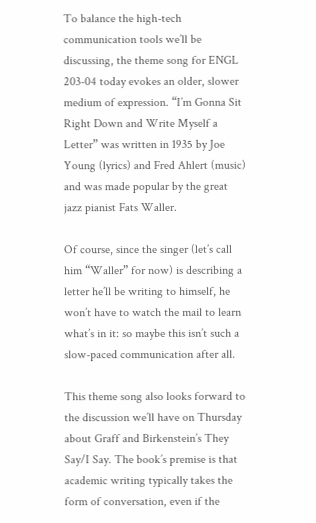To balance the high-tech communication tools we’ll be discussing, the theme song for ENGL 203-04 today evokes an older, slower medium of expression. “I’m Gonna Sit Right Down and Write Myself a Letter” was written in 1935 by Joe Young (lyrics) and Fred Ahlert (music) and was made popular by the great jazz pianist Fats Waller.

Of course, since the singer (let’s call him “Waller” for now) is describing a letter he’ll be writing to himself, he won’t have to watch the mail to learn what’s in it: so maybe this isn’t such a slow-paced communication after all.

This theme song also looks forward to the discussion we’ll have on Thursday about Graff and Birkenstein’s They Say/I Say. The book’s premise is that academic writing typically takes the form of conversation, even if the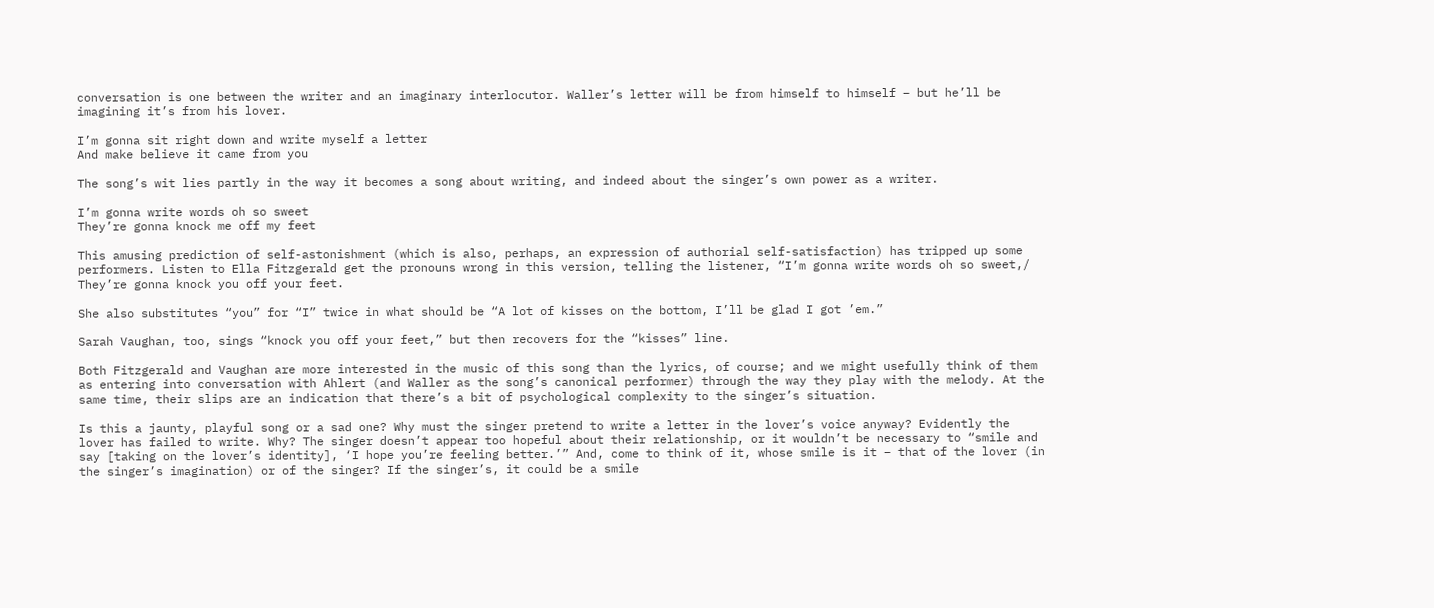conversation is one between the writer and an imaginary interlocutor. Waller’s letter will be from himself to himself – but he’ll be imagining it’s from his lover.

I’m gonna sit right down and write myself a letter
And make believe it came from you

The song’s wit lies partly in the way it becomes a song about writing, and indeed about the singer’s own power as a writer.

I’m gonna write words oh so sweet
They’re gonna knock me off my feet

This amusing prediction of self-astonishment (which is also, perhaps, an expression of authorial self-satisfaction) has tripped up some performers. Listen to Ella Fitzgerald get the pronouns wrong in this version, telling the listener, “I’m gonna write words oh so sweet,/ They’re gonna knock you off your feet.

She also substitutes “you” for “I” twice in what should be “A lot of kisses on the bottom, I’ll be glad I got ’em.”

Sarah Vaughan, too, sings “knock you off your feet,” but then recovers for the “kisses” line.

Both Fitzgerald and Vaughan are more interested in the music of this song than the lyrics, of course; and we might usefully think of them as entering into conversation with Ahlert (and Waller as the song’s canonical performer) through the way they play with the melody. At the same time, their slips are an indication that there’s a bit of psychological complexity to the singer’s situation.

Is this a jaunty, playful song or a sad one? Why must the singer pretend to write a letter in the lover’s voice anyway? Evidently the lover has failed to write. Why? The singer doesn’t appear too hopeful about their relationship, or it wouldn’t be necessary to “smile and say [taking on the lover’s identity], ‘I hope you’re feeling better.’” And, come to think of it, whose smile is it – that of the lover (in the singer’s imagination) or of the singer? If the singer’s, it could be a smile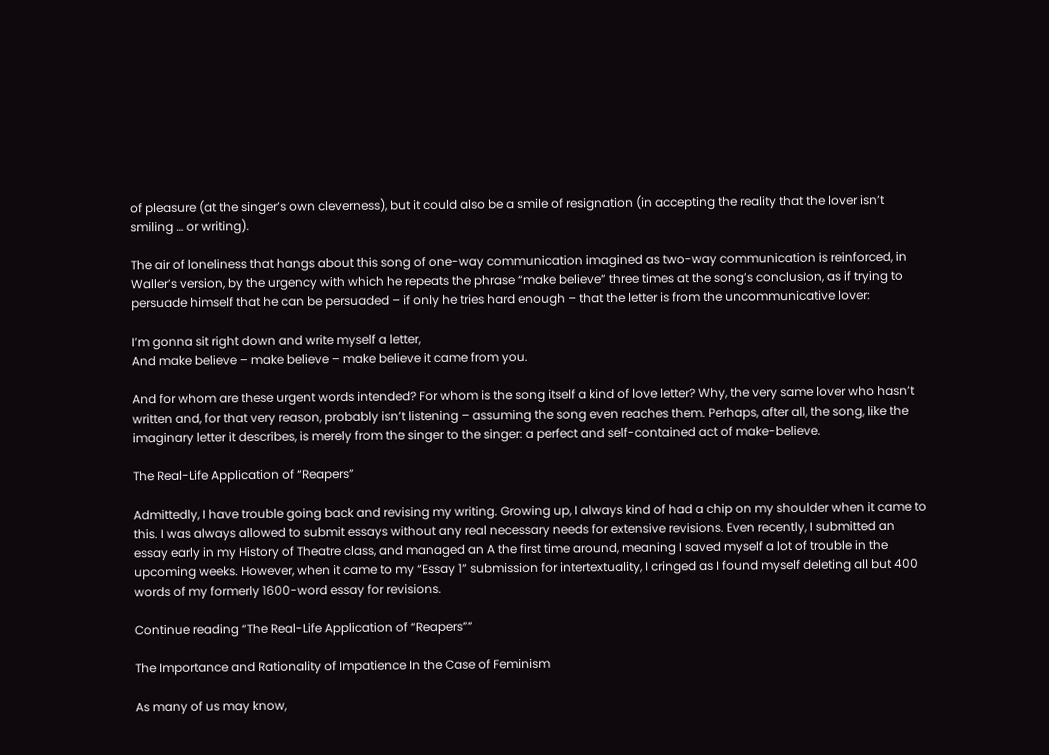of pleasure (at the singer’s own cleverness), but it could also be a smile of resignation (in accepting the reality that the lover isn’t smiling … or writing).

The air of loneliness that hangs about this song of one-way communication imagined as two-way communication is reinforced, in Waller’s version, by the urgency with which he repeats the phrase “make believe” three times at the song’s conclusion, as if trying to persuade himself that he can be persuaded – if only he tries hard enough – that the letter is from the uncommunicative lover:

I’m gonna sit right down and write myself a letter,
And make believe – make believe – make believe it came from you.

And for whom are these urgent words intended? For whom is the song itself a kind of love letter? Why, the very same lover who hasn’t written and, for that very reason, probably isn’t listening – assuming the song even reaches them. Perhaps, after all, the song, like the imaginary letter it describes, is merely from the singer to the singer: a perfect and self-contained act of make-believe.

The Real-Life Application of “Reapers”

Admittedly, I have trouble going back and revising my writing. Growing up, I always kind of had a chip on my shoulder when it came to this. I was always allowed to submit essays without any real necessary needs for extensive revisions. Even recently, I submitted an essay early in my History of Theatre class, and managed an A the first time around, meaning I saved myself a lot of trouble in the upcoming weeks. However, when it came to my “Essay 1” submission for intertextuality, I cringed as I found myself deleting all but 400 words of my formerly 1600-word essay for revisions.

Continue reading “The Real-Life Application of “Reapers””

The Importance and Rationality of Impatience In the Case of Feminism

As many of us may know,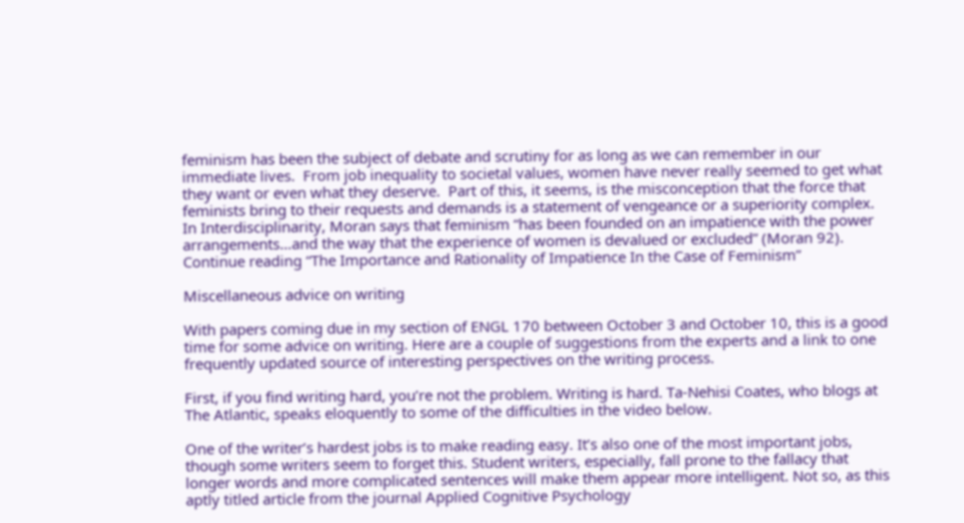feminism has been the subject of debate and scrutiny for as long as we can remember in our immediate lives.  From job inequality to societal values, women have never really seemed to get what they want or even what they deserve.  Part of this, it seems, is the misconception that the force that feminists bring to their requests and demands is a statement of vengeance or a superiority complex.  In Interdisciplinarity, Moran says that feminism “has been founded on an impatience with the power arrangements…and the way that the experience of women is devalued or excluded” (Moran 92).   Continue reading “The Importance and Rationality of Impatience In the Case of Feminism”

Miscellaneous advice on writing

With papers coming due in my section of ENGL 170 between October 3 and October 10, this is a good time for some advice on writing. Here are a couple of suggestions from the experts and a link to one frequently updated source of interesting perspectives on the writing process.

First, if you find writing hard, you’re not the problem. Writing is hard. Ta-Nehisi Coates, who blogs at The Atlantic, speaks eloquently to some of the difficulties in the video below.

One of the writer’s hardest jobs is to make reading easy. It’s also one of the most important jobs, though some writers seem to forget this. Student writers, especially, fall prone to the fallacy that longer words and more complicated sentences will make them appear more intelligent. Not so, as this aptly titled article from the journal Applied Cognitive Psychology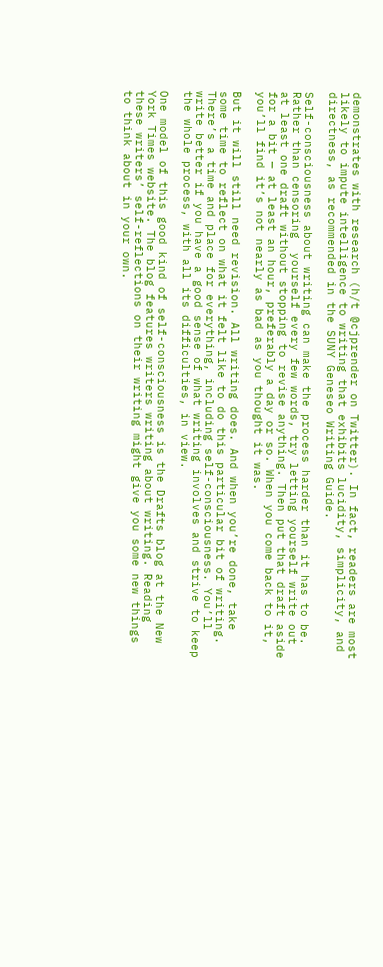demonstrates with research (h/t @cjprender on Twitter). In fact, readers are most likely to impute intelligence to writing that exhibits lucidity, simplicity, and directness, as recommended in the SUNY Geneseo Writing Guide.

Self-consciousness about writing can make the process harder than it has to be. Rather than censoring  yourself every few words, try letting yourself write out at least one draft without stopping to revise anything. Then put that draft aside for a bit — at least an hour, preferably a day or so. When you come back to it,  you’ll find it’s not nearly as bad as you thought it was.

But it will still need revision. All writing does. And when you’re done, take some time to reflect on what it felt like to do this particular bit of writing. There’s a time and place for everything, including self-consciousness. You’ll write better if you have a good sense of what writing involves and strive to keep the whole process, with all its difficulties, in view.

One model of this good kind of self-consciousness is the Drafts blog at the New York Times website. The blog features writers writing about writing. Reading these writers’ self-reflections on their writing might give you some new things to think about in your own.